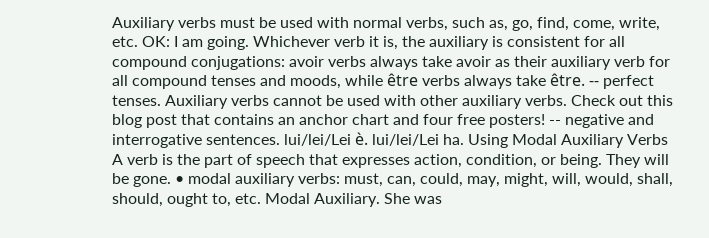Auxiliary verbs must be used with normal verbs, such as, go, find, come, write, etc. OK: I am going. Whichever verb it is, the auxiliary is consistent for all compound conjugations: avoir verbs always take avoir as their auxiliary verb for all compound tenses and moods, while être verbs always take être. -- perfect tenses. Auxiliary verbs cannot be used with other auxiliary verbs. Check out this blog post that contains an anchor chart and four free posters! -- negative and interrogative sentences. lui/lei/Lei è. lui/lei/Lei ha. Using Modal Auxiliary Verbs A verb is the part of speech that expresses action, condition, or being. They will be gone. • modal auxiliary verbs: must, can, could, may, might, will, would, shall, should, ought to, etc. Modal Auxiliary. She was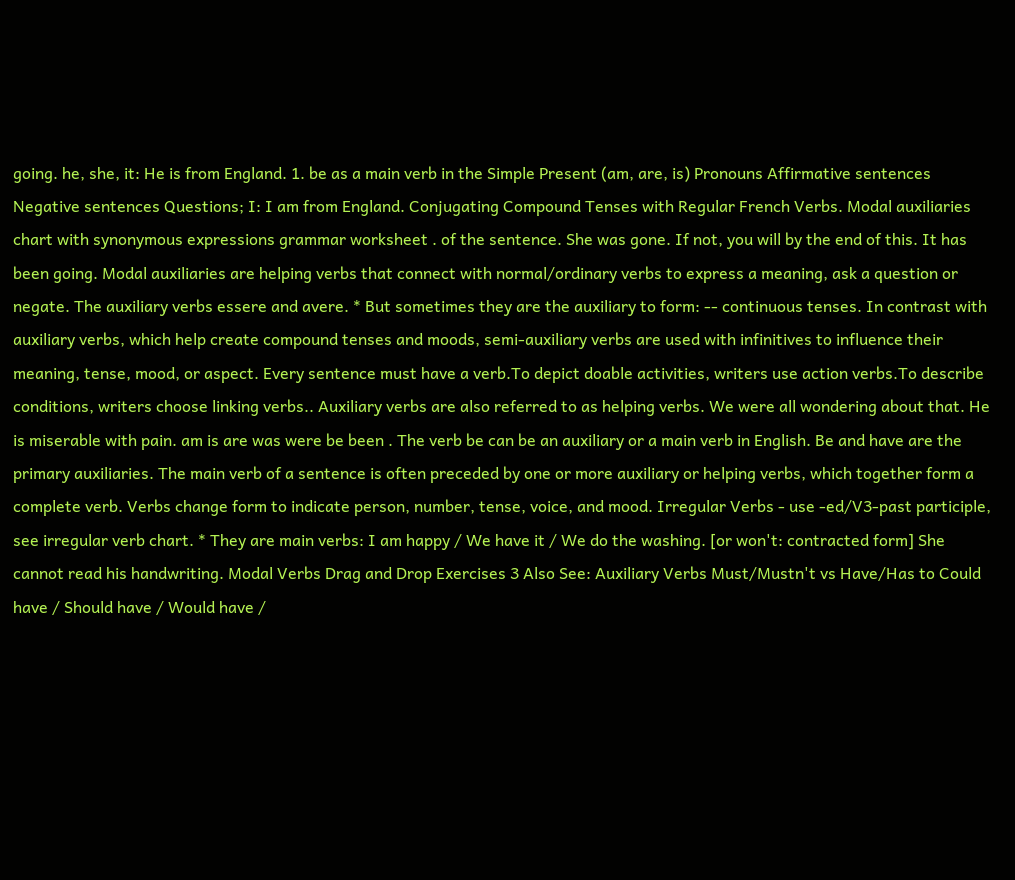going. he, she, it: He is from England. 1. be as a main verb in the Simple Present (am, are, is) Pronouns Affirmative sentences Negative sentences Questions; I: I am from England. Conjugating Compound Tenses with Regular French Verbs. Modal auxiliaries chart with synonymous expressions grammar worksheet . of the sentence. She was gone. If not, you will by the end of this. It has been going. Modal auxiliaries are helping verbs that connect with normal/ordinary verbs to express a meaning, ask a question or negate. The auxiliary verbs essere and avere. * But sometimes they are the auxiliary to form: -- continuous tenses. In contrast with auxiliary verbs, which help create compound tenses and moods, semi-auxiliary verbs are used with infinitives to influence their meaning, tense, mood, or aspect. Every sentence must have a verb.To depict doable activities, writers use action verbs.To describe conditions, writers choose linking verbs.. Auxiliary verbs are also referred to as helping verbs. We were all wondering about that. He is miserable with pain. am is are was were be been . The verb be can be an auxiliary or a main verb in English. Be and have are the primary auxiliaries. The main verb of a sentence is often preceded by one or more auxiliary or helping verbs, which together form a complete verb. Verbs change form to indicate person, number, tense, voice, and mood. Irregular Verbs - use -ed/V3-past participle, see irregular verb chart. * They are main verbs: I am happy / We have it / We do the washing. [or won't: contracted form] She cannot read his handwriting. Modal Verbs Drag and Drop Exercises 3 Also See: Auxiliary Verbs Must/Mustn't vs Have/Has to Could have / Should have / Would have /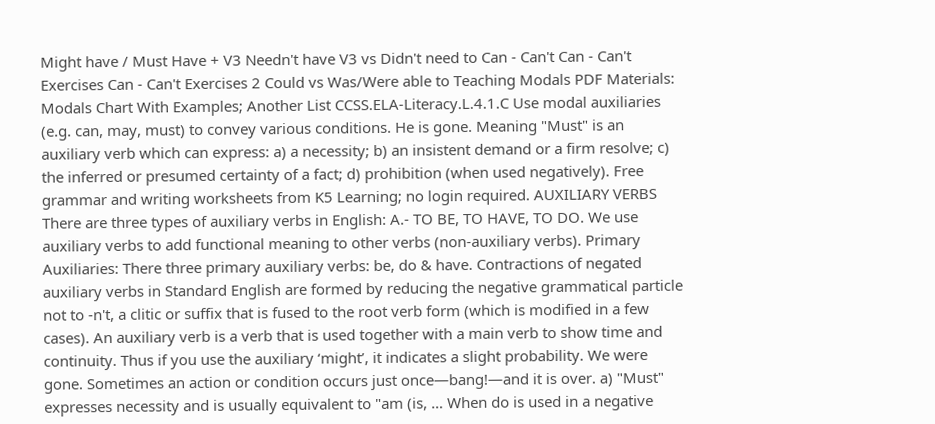Might have / Must Have + V3 Needn't have V3 vs Didn't need to Can - Can't Can - Can't Exercises Can - Can't Exercises 2 Could vs Was/Were able to Teaching Modals PDF Materials: Modals Chart With Examples; Another List CCSS.ELA-Literacy.L.4.1.C Use modal auxiliaries (e.g. can, may, must) to convey various conditions. He is gone. Meaning "Must" is an auxiliary verb which can express: a) a necessity; b) an insistent demand or a firm resolve; c) the inferred or presumed certainty of a fact; d) prohibition (when used negatively). Free grammar and writing worksheets from K5 Learning; no login required. AUXILIARY VERBS There are three types of auxiliary verbs in English: A.- TO BE, TO HAVE, TO DO. We use auxiliary verbs to add functional meaning to other verbs (non-auxiliary verbs). Primary Auxiliaries: There three primary auxiliary verbs: be, do & have. Contractions of negated auxiliary verbs in Standard English are formed by reducing the negative grammatical particle not to -n't, a clitic or suffix that is fused to the root verb form (which is modified in a few cases). An auxiliary verb is a verb that is used together with a main verb to show time and continuity. Thus if you use the auxiliary ‘might’, it indicates a slight probability. We were gone. Sometimes an action or condition occurs just once—bang!—and it is over. a) "Must" expresses necessity and is usually equivalent to "am (is, … When do is used in a negative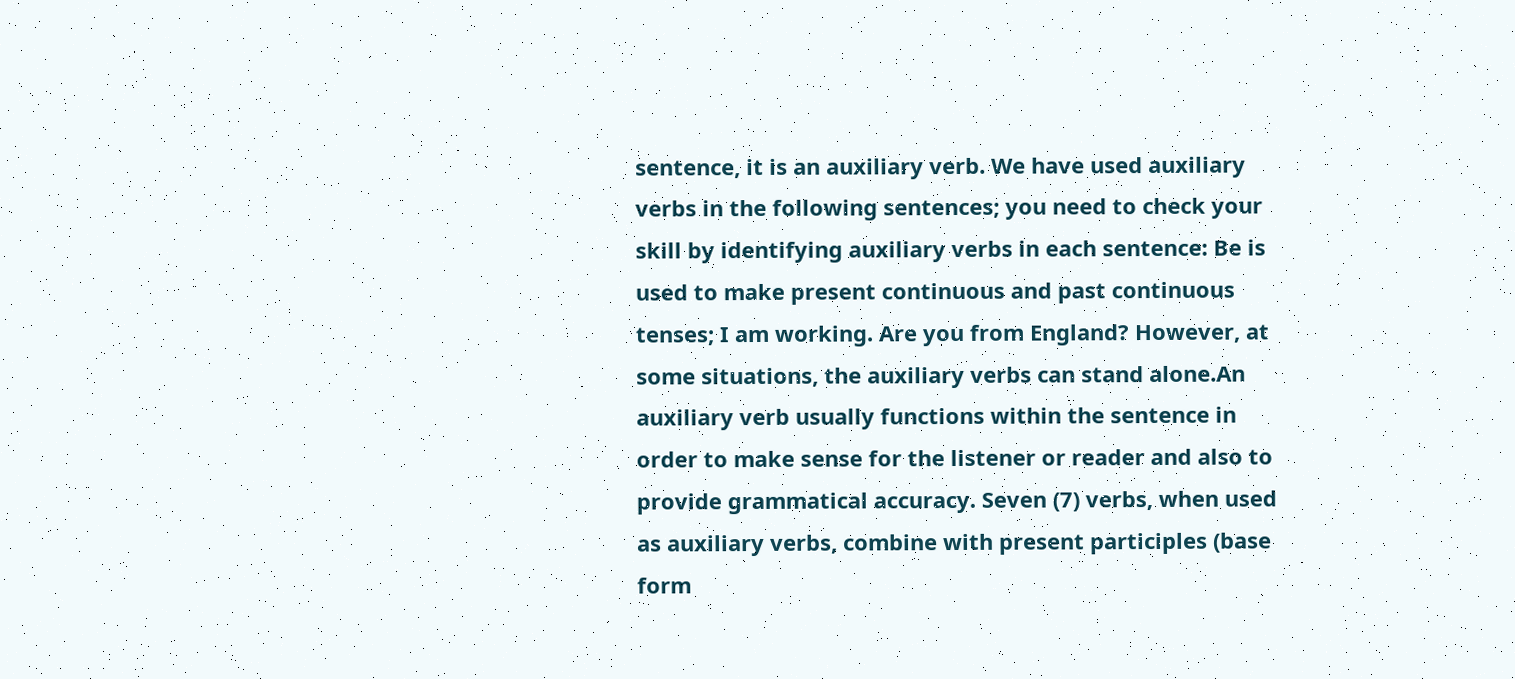sentence, it is an auxiliary verb. We have used auxiliary verbs in the following sentences; you need to check your skill by identifying auxiliary verbs in each sentence: Be is used to make present continuous and past continuous tenses; I am working. Are you from England? However, at some situations, the auxiliary verbs can stand alone.An auxiliary verb usually functions within the sentence in order to make sense for the listener or reader and also to provide grammatical accuracy. Seven (7) verbs, when used as auxiliary verbs, combine with present participles (base form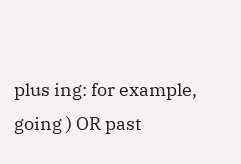plus ing: for example, going ) OR past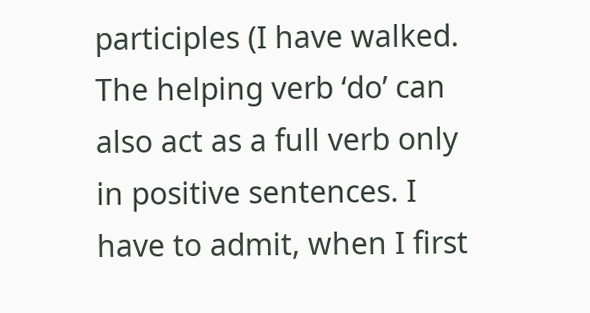participles (I have walked. The helping verb ‘do’ can also act as a full verb only in positive sentences. I have to admit, when I first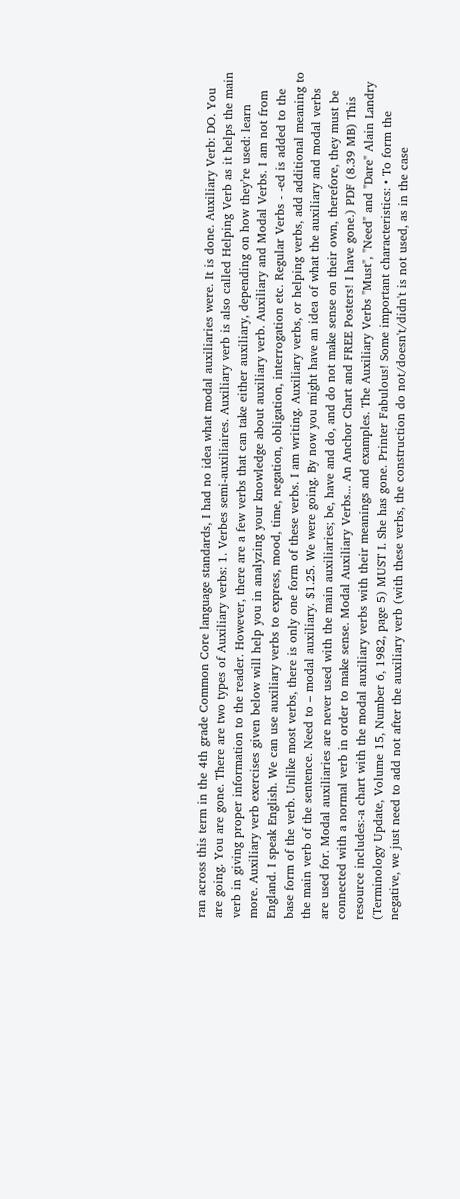ran across this term in the 4th grade Common Core language standards, I had no idea what modal auxiliaries were. It is done. Auxiliary Verb: DO. You are going. You are gone. There are two types of Auxiliary verbs: 1. Verbes semi-auxiliaires. Auxiliary verb is also called Helping Verb as it helps the main verb in giving proper information to the reader. However, there are a few verbs that can take either auxiliary, depending on how they’re used: learn more. Auxiliary verb exercises given below will help you in analyzing your knowledge about auxiliary verb. Auxiliary and Modal Verbs. I am not from England. I speak English. We can use auxiliary verbs to express, mood, time, negation, obligation, interrogation etc. Regular Verbs - -ed is added to the base form of the verb. Unlike most verbs, there is only one form of these verbs. I am writing. Auxiliary verbs, or helping verbs, add additional meaning to the main verb of the sentence. Need to – modal auxiliary. $1.25. We were going. By now you might have an idea of what the auxiliary and modal verbs are used for. Modal auxiliaries are never used with the main auxiliaries; be, have and do, and do not make sense on their own, therefore, they must be connected with a normal verb in order to make sense. Modal Auxiliary Verbs... An Anchor Chart and FREE Posters! I have gone.) PDF (8.39 MB) This resource includes:-a chart with the modal auxiliary verbs with their meanings and examples. The Auxiliary Verbs "Must", "Need" and "Dare" Alain Landry (Terminology Update, Volume 15, Number 6, 1982, page 5) MUST I. She has gone. Printer Fabulous! Some important characteristics: • To form the negative, we just need to add not after the auxiliary verb (with these verbs, the construction do not/doesn't/didn't is not used, as in the case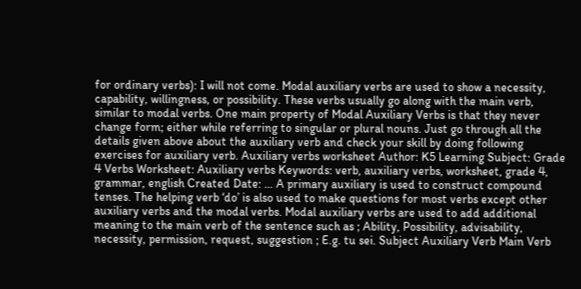for ordinary verbs): I will not come. Modal auxiliary verbs are used to show a necessity, capability, willingness, or possibility. These verbs usually go along with the main verb, similar to modal verbs. One main property of Modal Auxiliary Verbs is that they never change form; either while referring to singular or plural nouns. Just go through all the details given above about the auxiliary verb and check your skill by doing following exercises for auxiliary verb. Auxiliary verbs worksheet Author: K5 Learning Subject: Grade 4 Verbs Worksheet: Auxiliary verbs Keywords: verb, auxiliary verbs, worksheet, grade 4, grammar, english Created Date: … A primary auxiliary is used to construct compound tenses. The helping verb ‘do’ is also used to make questions for most verbs except other auxiliary verbs and the modal verbs. Modal auxiliary verbs are used to add additional meaning to the main verb of the sentence such as ; Ability, Possibility, advisability, necessity, permission, request, suggestion ; E.g. tu sei. Subject Auxiliary Verb Main Verb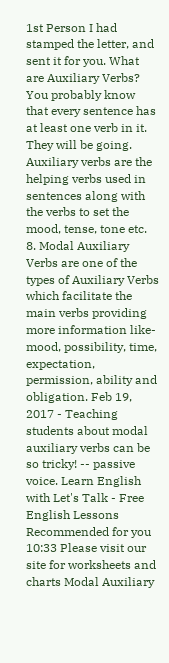1st Person I had stamped the letter, and sent it for you. What are Auxiliary Verbs? You probably know that every sentence has at least one verb in it. They will be going. Auxiliary verbs are the helping verbs used in sentences along with the verbs to set the mood, tense, tone etc. 8. Modal Auxiliary Verbs are one of the types of Auxiliary Verbs which facilitate the main verbs providing more information like- mood, possibility, time, expectation, permission, ability and obligation. Feb 19, 2017 - Teaching students about modal auxiliary verbs can be so tricky! -- passive voice. Learn English with Let's Talk - Free English Lessons Recommended for you 10:33 Please visit our site for worksheets and charts Modal Auxiliary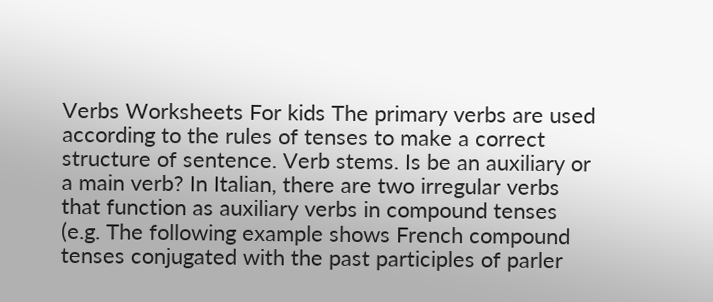Verbs Worksheets For kids The primary verbs are used according to the rules of tenses to make a correct structure of sentence. Verb stems. Is be an auxiliary or a main verb? In Italian, there are two irregular verbs that function as auxiliary verbs in compound tenses (e.g. The following example shows French compound tenses conjugated with the past participles of parler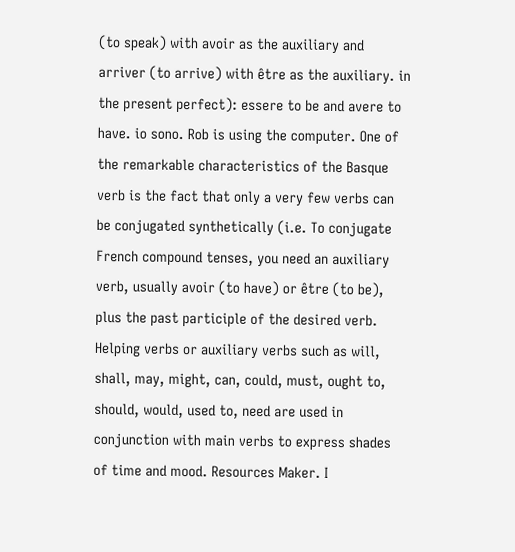(to speak) with avoir as the auxiliary and arriver (to arrive) with être as the auxiliary. in the present perfect): essere to be and avere to have. io sono. Rob is using the computer. One of the remarkable characteristics of the Basque verb is the fact that only a very few verbs can be conjugated synthetically (i.e. To conjugate French compound tenses, you need an auxiliary verb, usually avoir (to have) or être (to be), plus the past participle of the desired verb. Helping verbs or auxiliary verbs such as will, shall, may, might, can, could, must, ought to, should, would, used to, need are used in conjunction with main verbs to express shades of time and mood. Resources Maker. I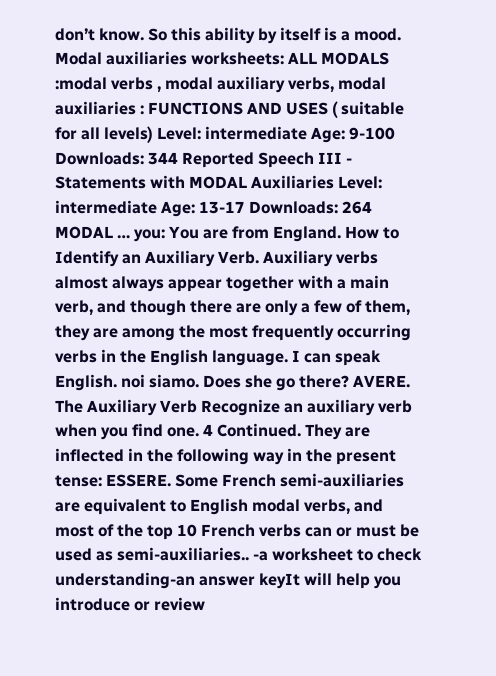don’t know. So this ability by itself is a mood. Modal auxiliaries worksheets: ALL MODALS :modal verbs , modal auxiliary verbs, modal auxiliaries : FUNCTIONS AND USES ( suitable for all levels) Level: intermediate Age: 9-100 Downloads: 344 Reported Speech III - Statements with MODAL Auxiliaries Level: intermediate Age: 13-17 Downloads: 264 MODAL … you: You are from England. How to Identify an Auxiliary Verb. Auxiliary verbs almost always appear together with a main verb, and though there are only a few of them, they are among the most frequently occurring verbs in the English language. I can speak English. noi siamo. Does she go there? AVERE. The Auxiliary Verb Recognize an auxiliary verb when you find one. 4 Continued. They are inflected in the following way in the present tense: ESSERE. Some French semi-auxiliaries are equivalent to English modal verbs, and most of the top 10 French verbs can or must be used as semi-auxiliaries.. -a worksheet to check understanding-an answer keyIt will help you introduce or review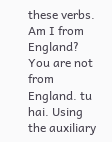these verbs. Am I from England? You are not from England. tu hai. Using the auxiliary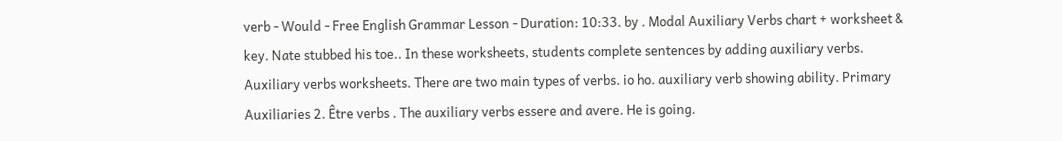verb - Would - Free English Grammar Lesson - Duration: 10:33. by . Modal Auxiliary Verbs chart + worksheet & key. Nate stubbed his toe.. In these worksheets, students complete sentences by adding auxiliary verbs. Auxiliary verbs worksheets. There are two main types of verbs. io ho. auxiliary verb showing ability. Primary Auxiliaries 2. Être verbs . The auxiliary verbs essere and avere. He is going.